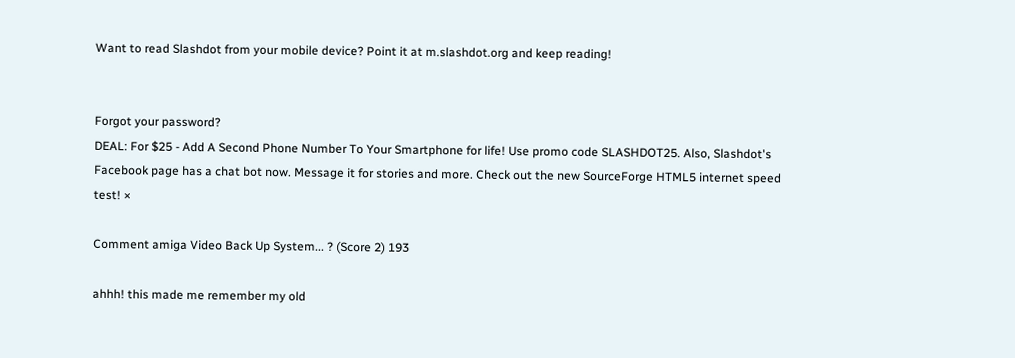Want to read Slashdot from your mobile device? Point it at m.slashdot.org and keep reading!


Forgot your password?
DEAL: For $25 - Add A Second Phone Number To Your Smartphone for life! Use promo code SLASHDOT25. Also, Slashdot's Facebook page has a chat bot now. Message it for stories and more. Check out the new SourceForge HTML5 internet speed test! ×

Comment amiga Video Back Up System... ? (Score 2) 193

ahhh! this made me remember my old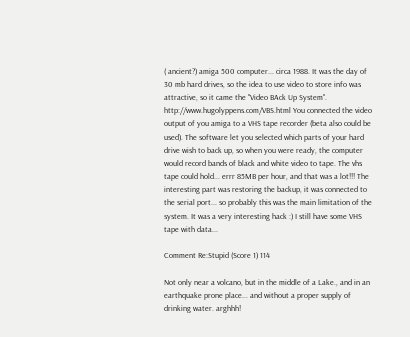( ancient?) amiga 500 computer... circa 1988. It was the day of 30 mb hard drives, so the idea to use video to store info was attractive, so it came the "Video BAck Up System". http://www.hugolyppens.com/VBS.html You connected the video output of you amiga to a VHS tape recorder (beta also could be used). The software let you selected which parts of your hard drive wish to back up, so when you were ready, the computer would record bands of black and white video to tape. The vhs tape could hold... errr 85MB per hour, and that was a lot!!! The interesting part was restoring the backup, it was connected to the serial port... so probably this was the main limitation of the system. It was a very interesting hack :) I still have some VHS tape with data...

Comment Re:Stupid (Score 1) 114

Not only near a volcano, but in the middle of a Lake., and in an earthquake prone place... and without a proper supply of drinking water. arghhh!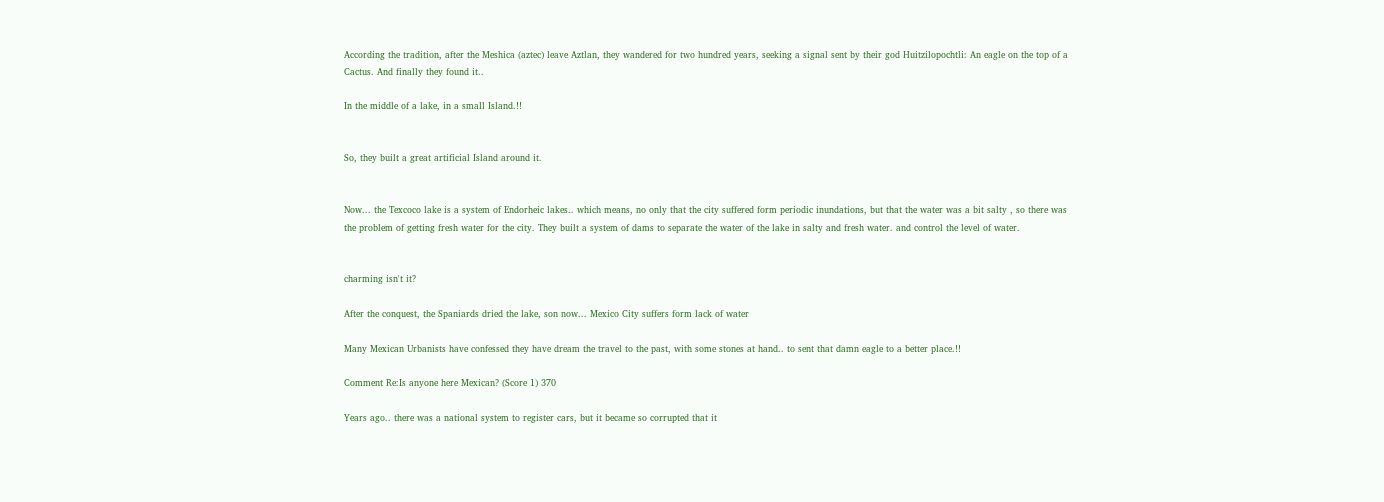According the tradition, after the Meshica (aztec) leave Aztlan, they wandered for two hundred years, seeking a signal sent by their god Huitzilopochtli: An eagle on the top of a Cactus. And finally they found it..

In the middle of a lake, in a small Island.!!


So, they built a great artificial Island around it.


Now... the Texcoco lake is a system of Endorheic lakes.. which means, no only that the city suffered form periodic inundations, but that the water was a bit salty , so there was the problem of getting fresh water for the city. They built a system of dams to separate the water of the lake in salty and fresh water. and control the level of water.


charming isn't it?

After the conquest, the Spaniards dried the lake, son now... Mexico City suffers form lack of water

Many Mexican Urbanists have confessed they have dream the travel to the past, with some stones at hand.. to sent that damn eagle to a better place.!!

Comment Re:Is anyone here Mexican? (Score 1) 370

Years ago.. there was a national system to register cars, but it became so corrupted that it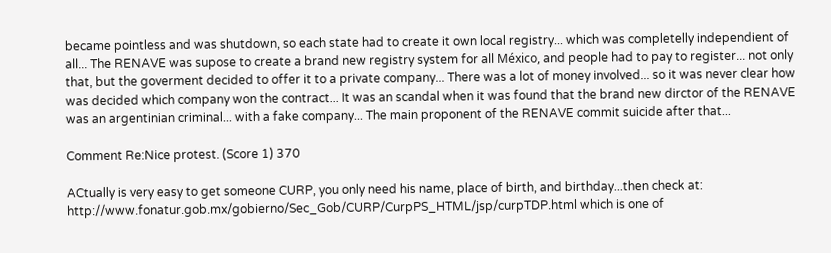became pointless and was shutdown, so each state had to create it own local registry... which was completelly independient of all... The RENAVE was supose to create a brand new registry system for all México, and people had to pay to register... not only that, but the goverment decided to offer it to a private company... There was a lot of money involved... so it was never clear how was decided which company won the contract... It was an scandal when it was found that the brand new dirctor of the RENAVE was an argentinian criminal... with a fake company... The main proponent of the RENAVE commit suicide after that...

Comment Re:Nice protest. (Score 1) 370

ACtually is very easy to get someone CURP, you only need his name, place of birth, and birthday...then check at: http://www.fonatur.gob.mx/gobierno/Sec_Gob/CURP/CurpPS_HTML/jsp/curpTDP.html which is one of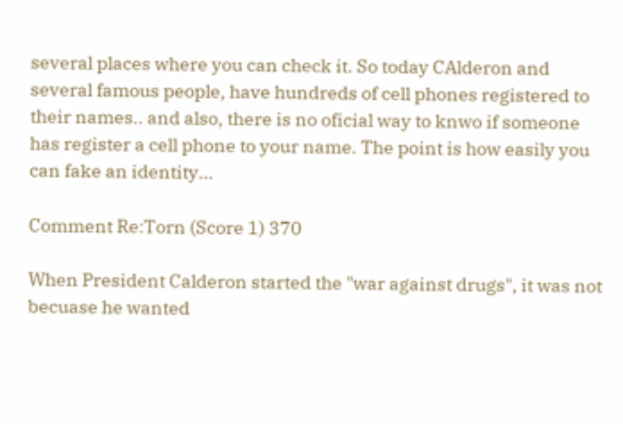several places where you can check it. So today CAlderon and several famous people, have hundreds of cell phones registered to their names.. and also, there is no oficial way to knwo if someone has register a cell phone to your name. The point is how easily you can fake an identity...

Comment Re:Torn (Score 1) 370

When President Calderon started the "war against drugs", it was not becuase he wanted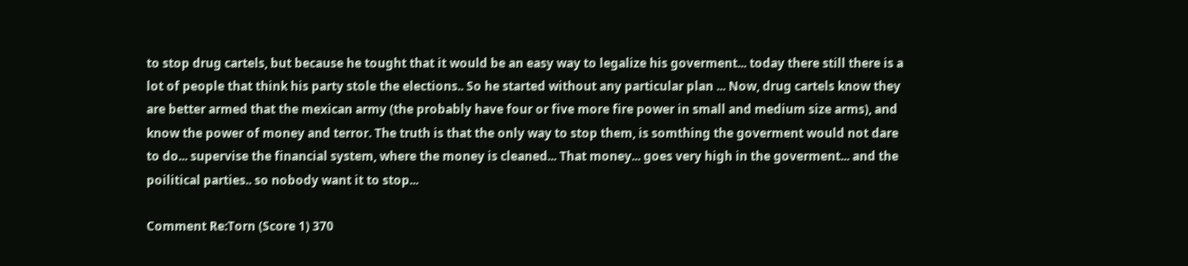to stop drug cartels, but because he tought that it would be an easy way to legalize his goverment... today there still there is a lot of people that think his party stole the elections.. So he started without any particular plan ... Now, drug cartels know they are better armed that the mexican army (the probably have four or five more fire power in small and medium size arms), and know the power of money and terror. The truth is that the only way to stop them, is somthing the goverment would not dare to do... supervise the financial system, where the money is cleaned... That money... goes very high in the goverment... and the poilitical parties.. so nobody want it to stop...

Comment Re:Torn (Score 1) 370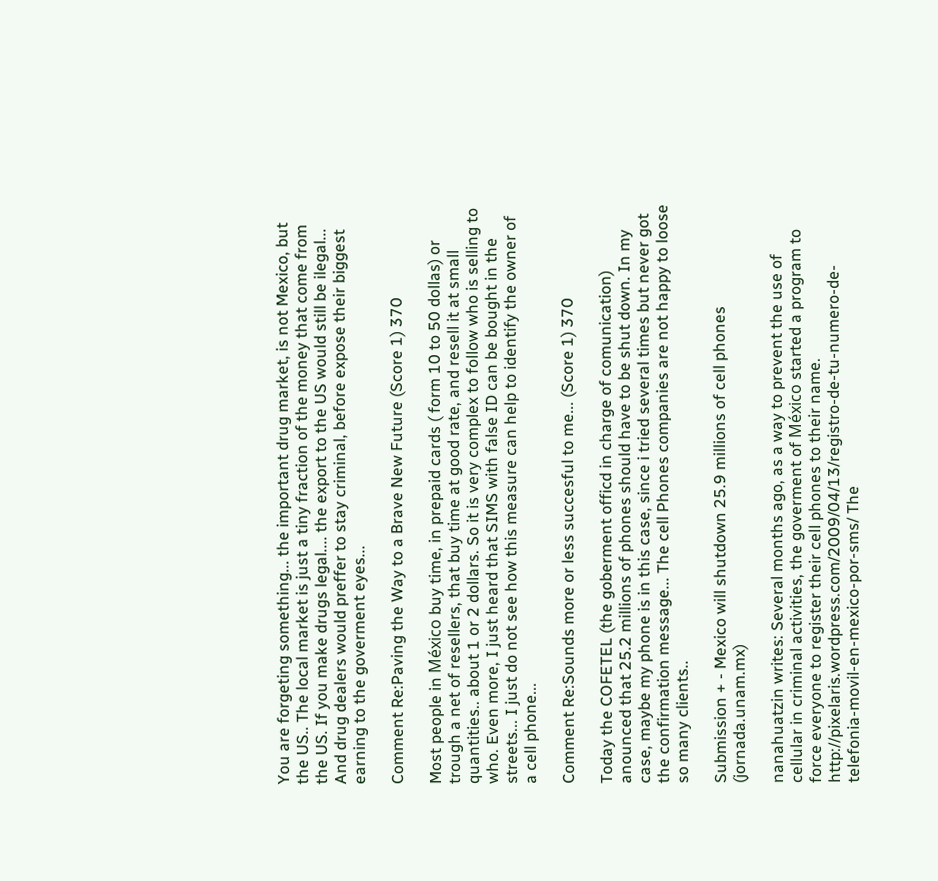You are forgeting something... the important drug market, is not Mexico, but the US.. The local market is just a tiny fraction of the money that come from the US. If you make drugs legal.... the export to the US would still be ilegal... And drug dealers would preffer to stay criminal, before expose their biggest earning to the goverment eyes...

Comment Re:Paving the Way to a Brave New Future (Score 1) 370

Most people in México buy time, in prepaid cards ( form 10 to 50 dollas) or trough a net of resellers, that buy time at good rate, and resell it at small quantities.. about 1 or 2 dollars. So it is very complex to follow who is selling to who. Even more, I just heard that SIMS with false ID can be bought in the streets... I just do not see how this measure can help to identify the owner of a cell phone...

Comment Re:Sounds more or less succesful to me... (Score 1) 370

Today the COFETEL (the goberment officd in charge of comunication) anounced that 25.2 millions of phones should have to be shut down. In my case, maybe my phone is in this case, since i tried several times but never got the confirmation message... The cell Phones companies are not happy to loose so many clients..

Submission + - Mexico will shutdown 25.9 millions of cell phones (jornada.unam.mx)

nanahuatzin writes: Several months ago, as a way to prevent the use of cellular in criminal activities, the goverment of México started a program to force everyone to register their cell phones to their name. http://pixelaris.wordpress.com/2009/04/13/registro-de-tu-numero-de-telefonia-movil-en-mexico-por-sms/ The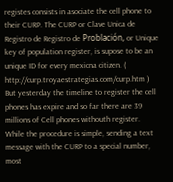registes consists in asociate the cell phone to their CURP. The CURP or Clave Unica de Registro de Registro de Problación, or Unique key of population register, is supose to be an unique ID for every mexicna citizen. ( http://curp.troyaestrategias.com/curp.htm ) But yesterday the timeline to register the cell phones has expire and so far there are 39 millions of Cell phones withouth register. While the procedure is simple, sending a text message with the CURP to a special number, most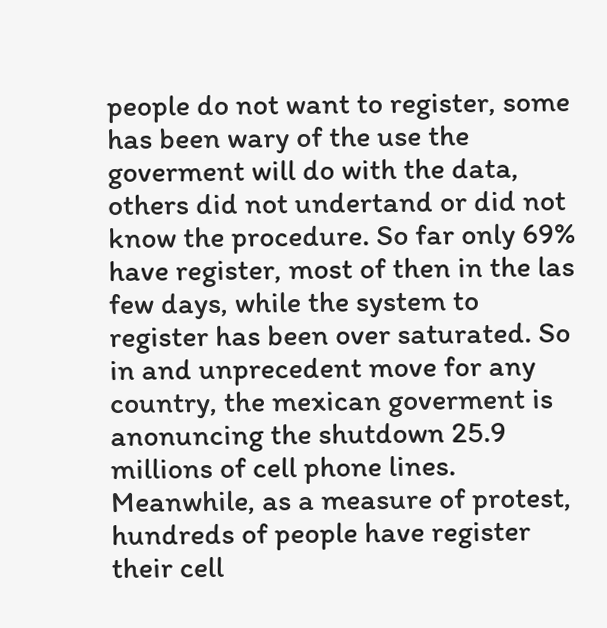people do not want to register, some has been wary of the use the goverment will do with the data, others did not undertand or did not know the procedure. So far only 69% have register, most of then in the las few days, while the system to register has been over saturated. So in and unprecedent move for any country, the mexican goverment is anonuncing the shutdown 25.9 millions of cell phone lines. Meanwhile, as a measure of protest, hundreds of people have register their cell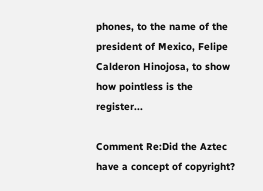phones, to the name of the president of Mexico, Felipe Calderon Hinojosa, to show how pointless is the register...

Comment Re:Did the Aztec have a concept of copyright?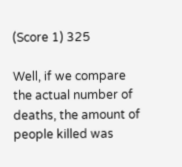(Score 1) 325

Well, if we compare the actual number of deaths, the amount of people killed was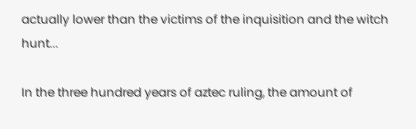actually lower than the victims of the inquisition and the witch hunt...

In the three hundred years of aztec ruling, the amount of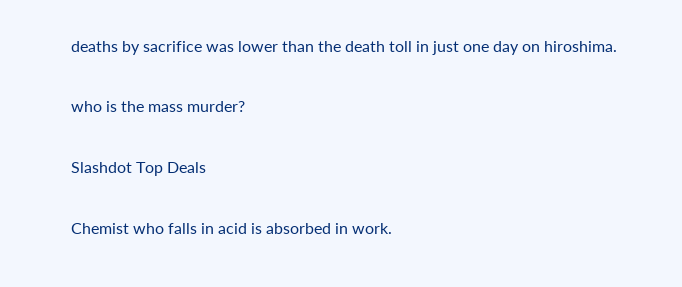deaths by sacrifice was lower than the death toll in just one day on hiroshima.

who is the mass murder?

Slashdot Top Deals

Chemist who falls in acid is absorbed in work.